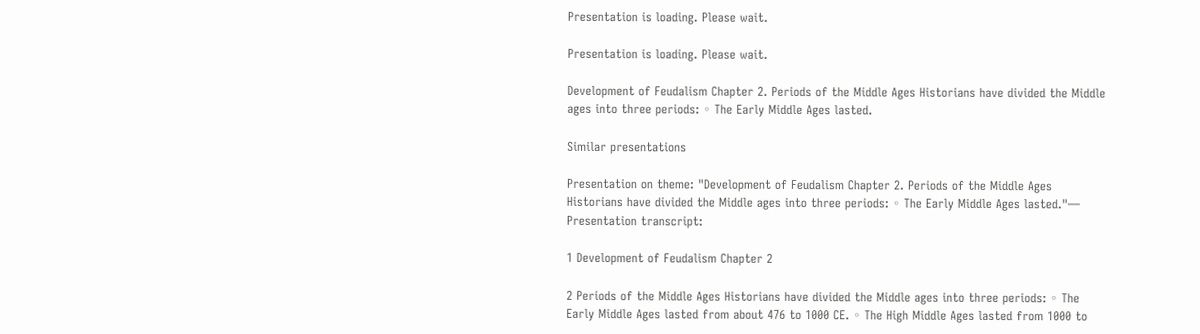Presentation is loading. Please wait.

Presentation is loading. Please wait.

Development of Feudalism Chapter 2. Periods of the Middle Ages Historians have divided the Middle ages into three periods: ◦ The Early Middle Ages lasted.

Similar presentations

Presentation on theme: "Development of Feudalism Chapter 2. Periods of the Middle Ages Historians have divided the Middle ages into three periods: ◦ The Early Middle Ages lasted."— Presentation transcript:

1 Development of Feudalism Chapter 2

2 Periods of the Middle Ages Historians have divided the Middle ages into three periods: ◦ The Early Middle Ages lasted from about 476 to 1000 CE. ◦ The High Middle Ages lasted from 1000 to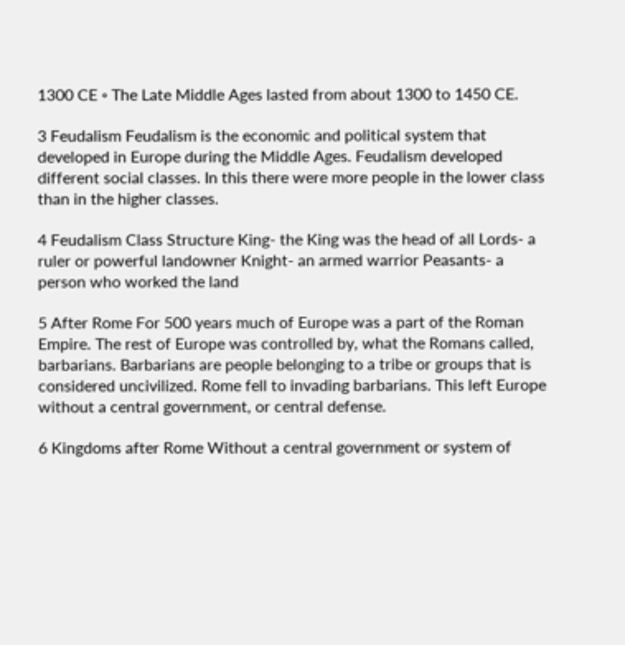1300 CE ◦ The Late Middle Ages lasted from about 1300 to 1450 CE.

3 Feudalism Feudalism is the economic and political system that developed in Europe during the Middle Ages. Feudalism developed different social classes. In this there were more people in the lower class than in the higher classes.

4 Feudalism Class Structure King- the King was the head of all Lords- a ruler or powerful landowner Knight- an armed warrior Peasants- a person who worked the land

5 After Rome For 500 years much of Europe was a part of the Roman Empire. The rest of Europe was controlled by, what the Romans called, barbarians. Barbarians are people belonging to a tribe or groups that is considered uncivilized. Rome fell to invading barbarians. This left Europe without a central government, or central defense.

6 Kingdoms after Rome Without a central government or system of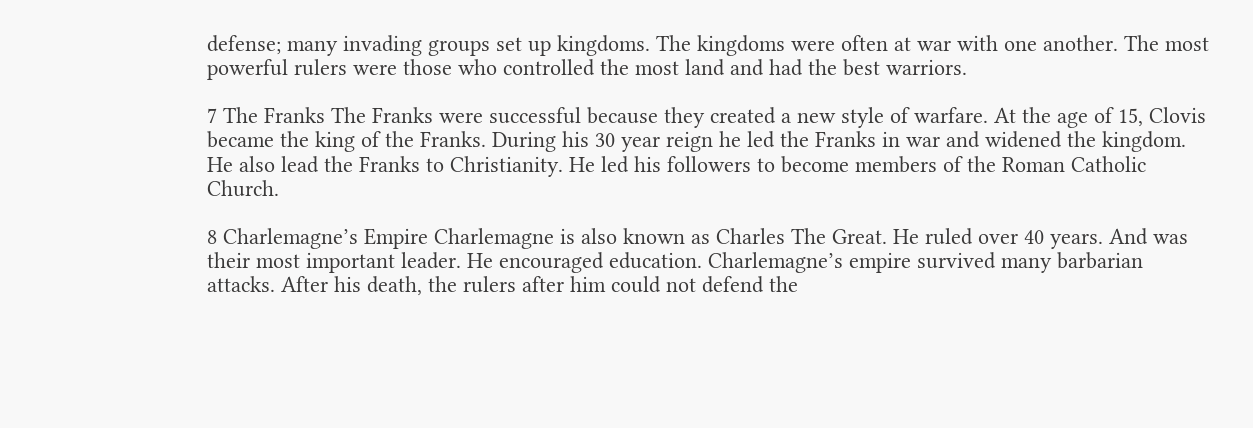defense; many invading groups set up kingdoms. The kingdoms were often at war with one another. The most powerful rulers were those who controlled the most land and had the best warriors.

7 The Franks The Franks were successful because they created a new style of warfare. At the age of 15, Clovis became the king of the Franks. During his 30 year reign he led the Franks in war and widened the kingdom. He also lead the Franks to Christianity. He led his followers to become members of the Roman Catholic Church.

8 Charlemagne’s Empire Charlemagne is also known as Charles The Great. He ruled over 40 years. And was their most important leader. He encouraged education. Charlemagne’s empire survived many barbarian attacks. After his death, the rulers after him could not defend the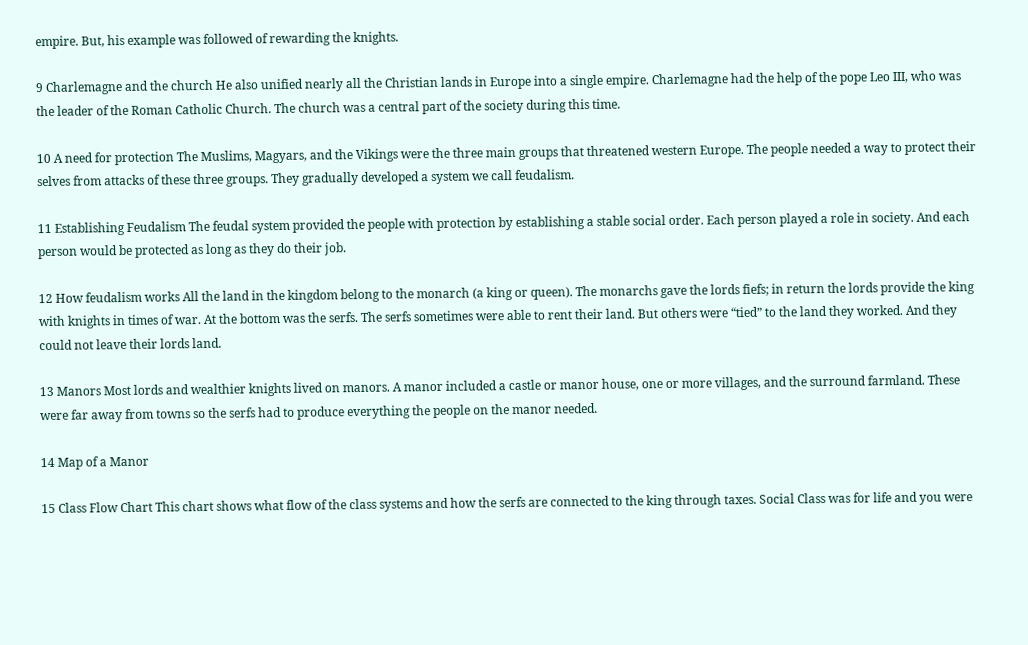empire. But, his example was followed of rewarding the knights.

9 Charlemagne and the church He also unified nearly all the Christian lands in Europe into a single empire. Charlemagne had the help of the pope Leo III, who was the leader of the Roman Catholic Church. The church was a central part of the society during this time.

10 A need for protection The Muslims, Magyars, and the Vikings were the three main groups that threatened western Europe. The people needed a way to protect their selves from attacks of these three groups. They gradually developed a system we call feudalism.

11 Establishing Feudalism The feudal system provided the people with protection by establishing a stable social order. Each person played a role in society. And each person would be protected as long as they do their job.

12 How feudalism works All the land in the kingdom belong to the monarch (a king or queen). The monarchs gave the lords fiefs; in return the lords provide the king with knights in times of war. At the bottom was the serfs. The serfs sometimes were able to rent their land. But others were “tied” to the land they worked. And they could not leave their lords land.

13 Manors Most lords and wealthier knights lived on manors. A manor included a castle or manor house, one or more villages, and the surround farmland. These were far away from towns so the serfs had to produce everything the people on the manor needed.

14 Map of a Manor

15 Class Flow Chart This chart shows what flow of the class systems and how the serfs are connected to the king through taxes. Social Class was for life and you were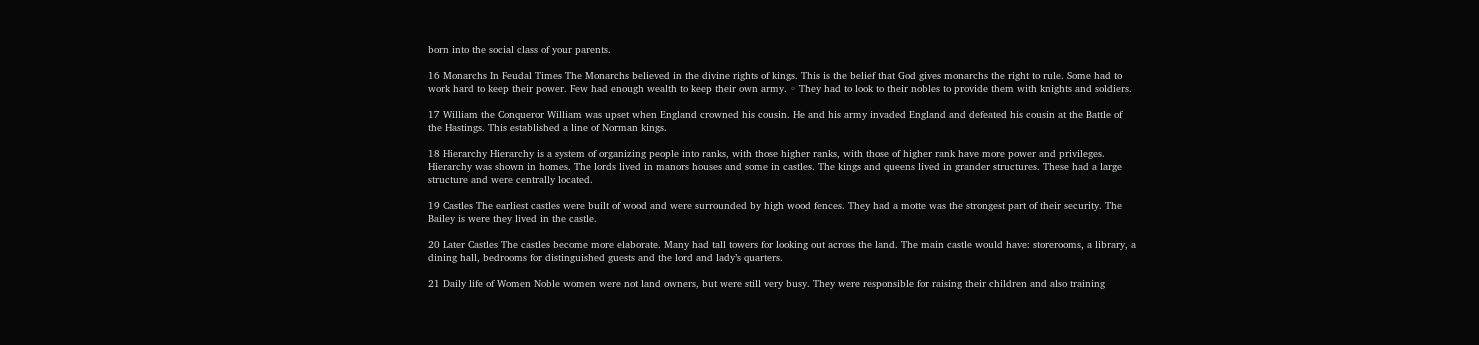born into the social class of your parents.

16 Monarchs In Feudal Times The Monarchs believed in the divine rights of kings. This is the belief that God gives monarchs the right to rule. Some had to work hard to keep their power. Few had enough wealth to keep their own army. ◦ They had to look to their nobles to provide them with knights and soldiers.

17 William the Conqueror William was upset when England crowned his cousin. He and his army invaded England and defeated his cousin at the Battle of the Hastings. This established a line of Norman kings.

18 Hierarchy Hierarchy is a system of organizing people into ranks, with those higher ranks, with those of higher rank have more power and privileges. Hierarchy was shown in homes. The lords lived in manors houses and some in castles. The kings and queens lived in grander structures. These had a large structure and were centrally located.

19 Castles The earliest castles were built of wood and were surrounded by high wood fences. They had a motte was the strongest part of their security. The Bailey is were they lived in the castle.

20 Later Castles The castles become more elaborate. Many had tall towers for looking out across the land. The main castle would have: storerooms, a library, a dining hall, bedrooms for distinguished guests and the lord and lady’s quarters.

21 Daily life of Women Noble women were not land owners, but were still very busy. They were responsible for raising their children and also training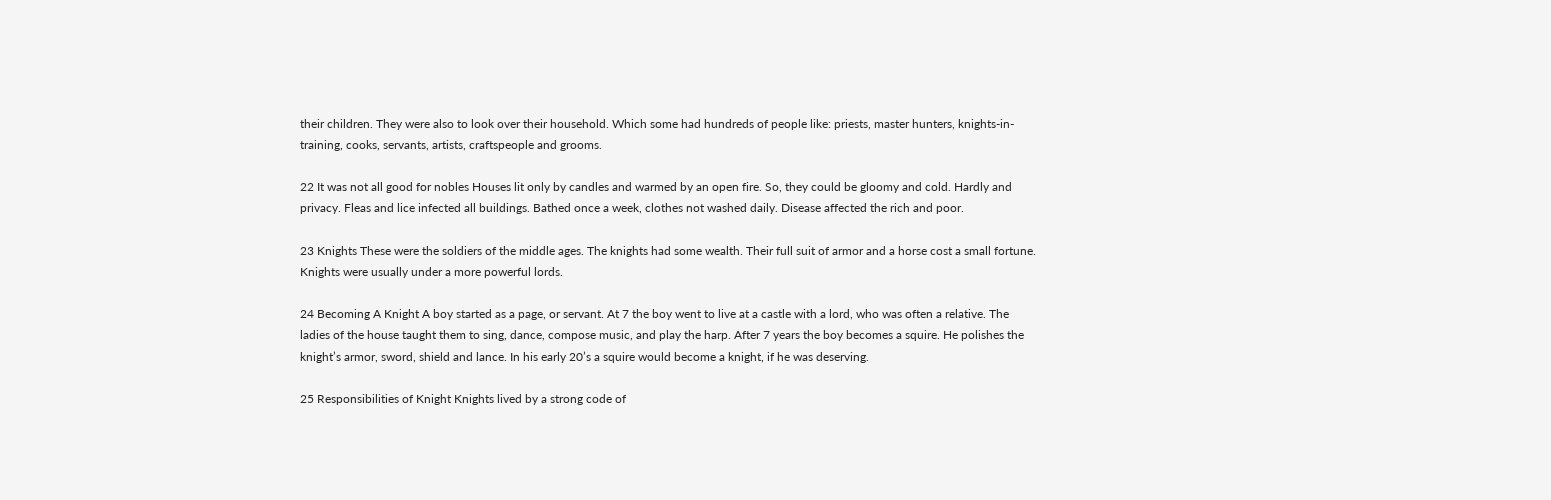their children. They were also to look over their household. Which some had hundreds of people like: priests, master hunters, knights-in-training, cooks, servants, artists, craftspeople and grooms.

22 It was not all good for nobles Houses lit only by candles and warmed by an open fire. So, they could be gloomy and cold. Hardly and privacy. Fleas and lice infected all buildings. Bathed once a week, clothes not washed daily. Disease affected the rich and poor.

23 Knights These were the soldiers of the middle ages. The knights had some wealth. Their full suit of armor and a horse cost a small fortune. Knights were usually under a more powerful lords.

24 Becoming A Knight A boy started as a page, or servant. At 7 the boy went to live at a castle with a lord, who was often a relative. The ladies of the house taught them to sing, dance, compose music, and play the harp. After 7 years the boy becomes a squire. He polishes the knight’s armor, sword, shield and lance. In his early 20’s a squire would become a knight, if he was deserving.

25 Responsibilities of Knight Knights lived by a strong code of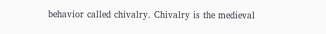behavior called chivalry. Chivalry is the medieval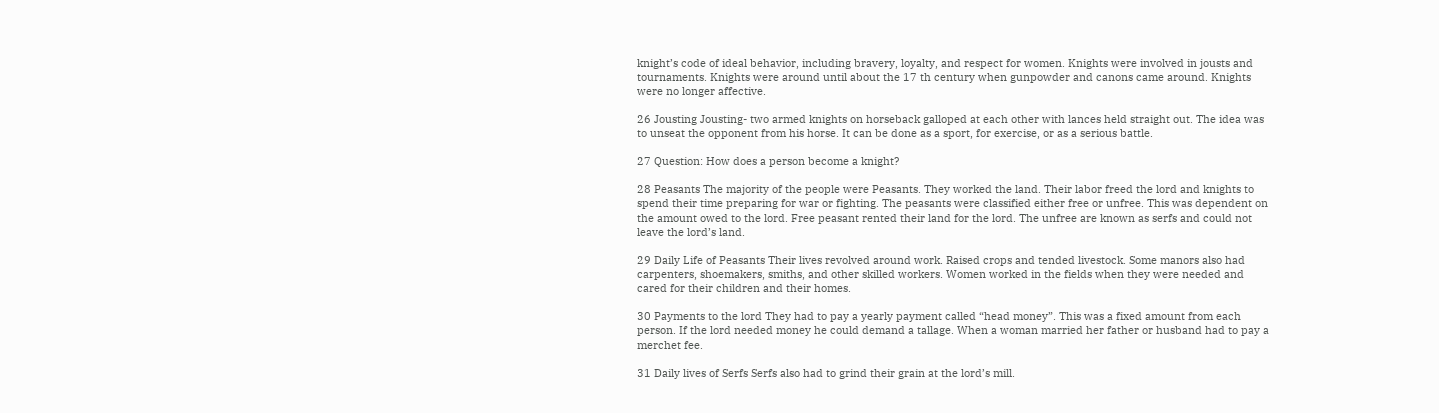knight’s code of ideal behavior, including bravery, loyalty, and respect for women. Knights were involved in jousts and tournaments. Knights were around until about the 17 th century when gunpowder and canons came around. Knights were no longer affective.

26 Jousting Jousting- two armed knights on horseback galloped at each other with lances held straight out. The idea was to unseat the opponent from his horse. It can be done as a sport, for exercise, or as a serious battle.

27 Question: How does a person become a knight?

28 Peasants The majority of the people were Peasants. They worked the land. Their labor freed the lord and knights to spend their time preparing for war or fighting. The peasants were classified either free or unfree. This was dependent on the amount owed to the lord. Free peasant rented their land for the lord. The unfree are known as serfs and could not leave the lord’s land.

29 Daily Life of Peasants Their lives revolved around work. Raised crops and tended livestock. Some manors also had carpenters, shoemakers, smiths, and other skilled workers. Women worked in the fields when they were needed and cared for their children and their homes.

30 Payments to the lord They had to pay a yearly payment called “head money”. This was a fixed amount from each person. If the lord needed money he could demand a tallage. When a woman married her father or husband had to pay a merchet fee.

31 Daily lives of Serfs Serfs also had to grind their grain at the lord’s mill.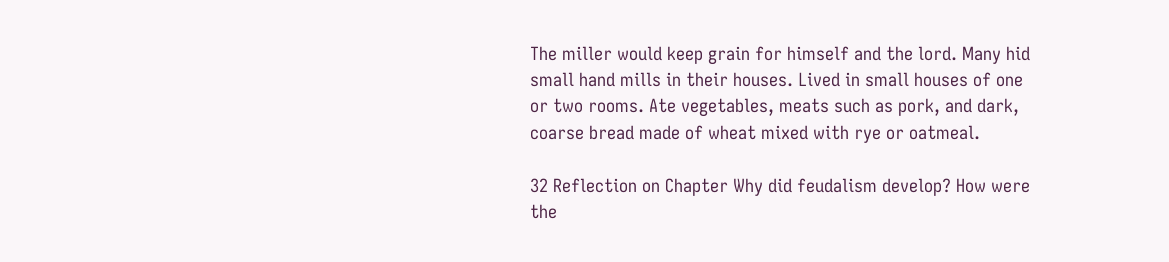The miller would keep grain for himself and the lord. Many hid small hand mills in their houses. Lived in small houses of one or two rooms. Ate vegetables, meats such as pork, and dark, coarse bread made of wheat mixed with rye or oatmeal.

32 Reflection on Chapter Why did feudalism develop? How were the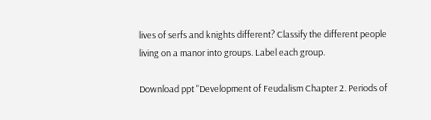lives of serfs and knights different? Classify the different people living on a manor into groups. Label each group.

Download ppt "Development of Feudalism Chapter 2. Periods of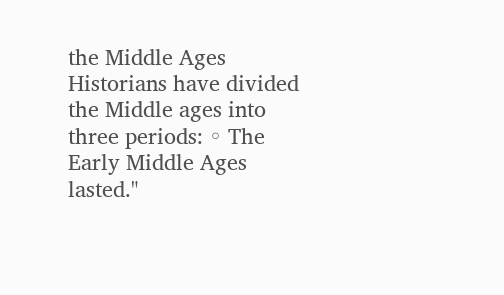the Middle Ages Historians have divided the Middle ages into three periods: ◦ The Early Middle Ages lasted."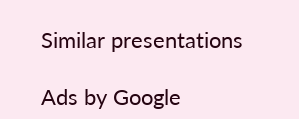Similar presentations

Ads by Google